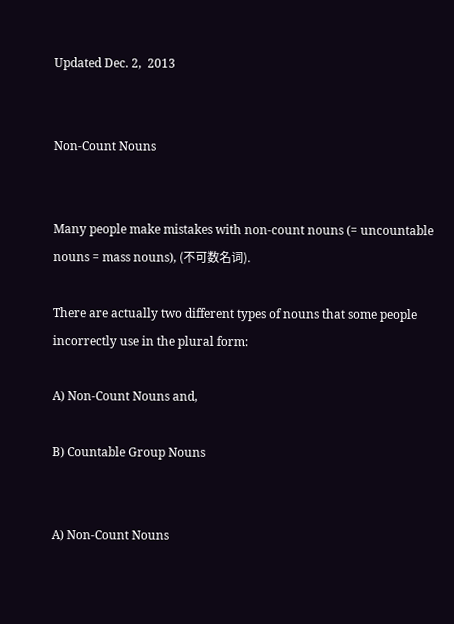Updated Dec. 2,  2013


Non-Count Nouns


Many people make mistakes with non-count nouns (= uncountable nouns = mass nouns), (不可数名词).

There are actually two different types of nouns that some people incorrectly use in the plural form:

A) Non-Count Nouns and,

B) Countable Group Nouns


A) Non-Count Nouns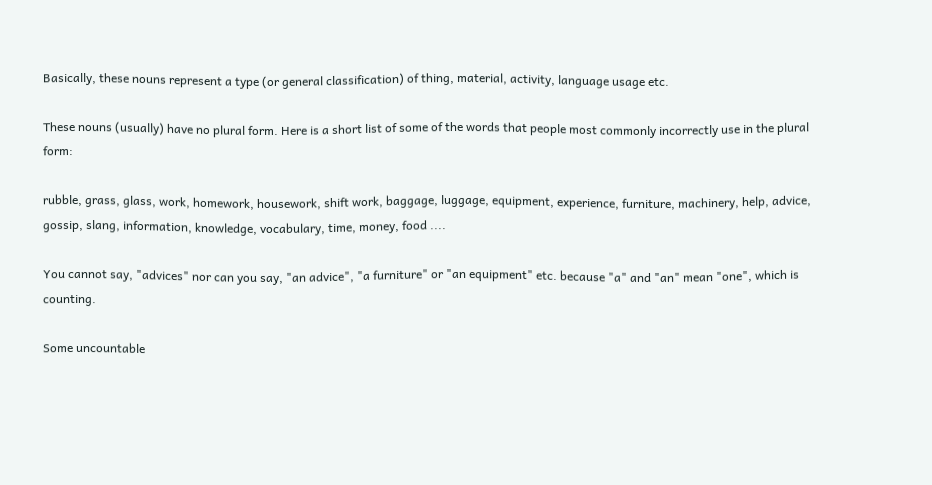Basically, these nouns represent a type (or general classification) of thing, material, activity, language usage etc.

These nouns (usually) have no plural form. Here is a short list of some of the words that people most commonly incorrectly use in the plural form:

rubble, grass, glass, work, homework, housework, shift work, baggage, luggage, equipment, experience, furniture, machinery, help, advice, gossip, slang, information, knowledge, vocabulary, time, money, food ....

You cannot say, "advices" nor can you say, "an advice", "a furniture" or "an equipment" etc. because "a" and "an" mean "one", which is counting.

Some uncountable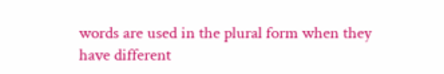words are used in the plural form when they have different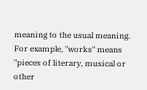meaning to the usual meaning. For example, "works" means "pieces of literary, musical or other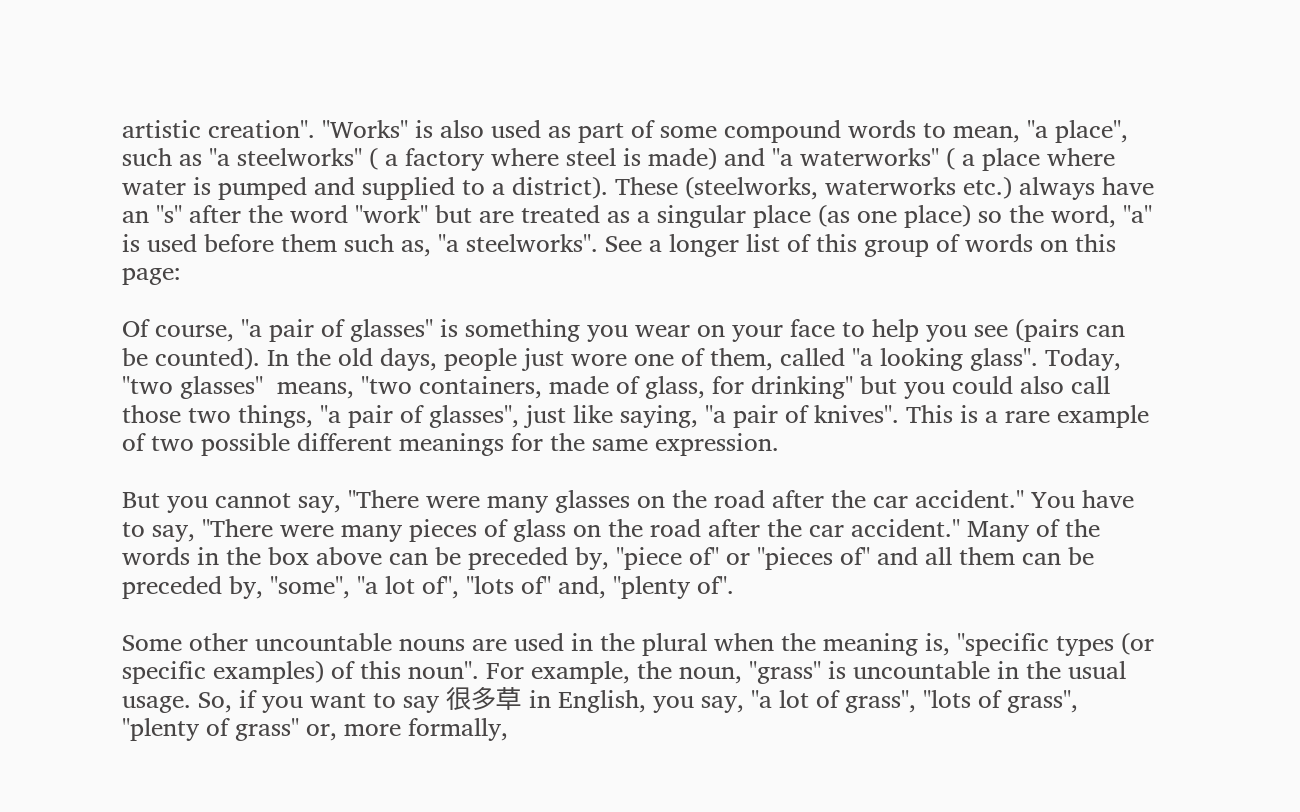artistic creation". "Works" is also used as part of some compound words to mean, "a place", such as "a steelworks" ( a factory where steel is made) and "a waterworks" ( a place where water is pumped and supplied to a district). These (steelworks, waterworks etc.) always have an "s" after the word "work" but are treated as a singular place (as one place) so the word, "a" is used before them such as, "a steelworks". See a longer list of this group of words on this page:

Of course, "a pair of glasses" is something you wear on your face to help you see (pairs can be counted). In the old days, people just wore one of them, called "a looking glass". Today, "two glasses"  means, "two containers, made of glass, for drinking" but you could also call those two things, "a pair of glasses", just like saying, "a pair of knives". This is a rare example of two possible different meanings for the same expression.

But you cannot say, "There were many glasses on the road after the car accident." You have to say, "There were many pieces of glass on the road after the car accident." Many of the words in the box above can be preceded by, "piece of" or "pieces of" and all them can be preceded by, "some", "a lot of", "lots of" and, "plenty of".

Some other uncountable nouns are used in the plural when the meaning is, "specific types (or specific examples) of this noun". For example, the noun, "grass" is uncountable in the usual usage. So, if you want to say 很多草 in English, you say, "a lot of grass", "lots of grass", "plenty of grass" or, more formally,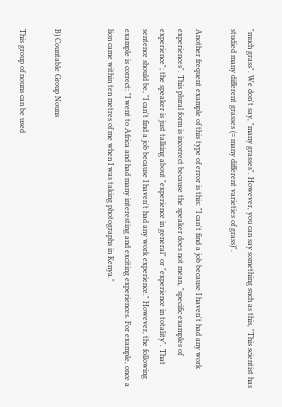"much grass". We don't say, "many grasses". However, you can say something such as this, "This scientist has studied many different grasses (= many different varieties of grass)".

Another frequent example of this type of error is this: "I can't find a job because I haven't had any work experiences". This plural form is incorrect because the speaker does not mean, "specific examples of experience"; the speaker is just talking about "experience in general" or "experience in totality". That sentence should be, "I can't find a job because I haven't had any work experience." However, the following example is correct: "I went to Africa and had many interesting and exciting experiences. For example, once a lion came within ten metres of me when I was taking photographs in Kenya."


B) Countable Group Nouns

This group of nouns can be used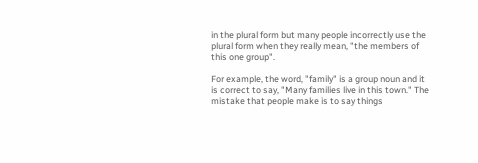in the plural form but many people incorrectly use the plural form when they really mean, "the members of this one group".

For example, the word, "family" is a group noun and it is correct to say, "Many families live in this town." The mistake that people make is to say things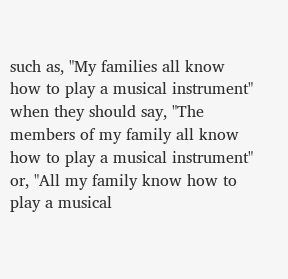such as, "My families all know how to play a musical instrument" when they should say, "The members of my family all know how to play a musical instrument" or, "All my family know how to play a musical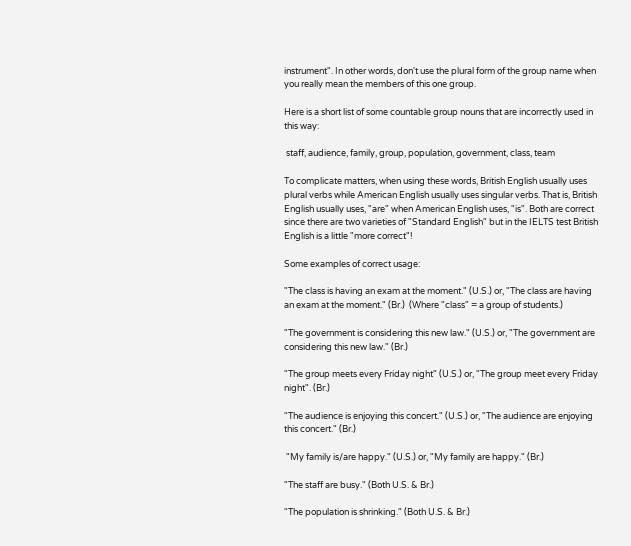instrument". In other words, don't use the plural form of the group name when you really mean the members of this one group.

Here is a short list of some countable group nouns that are incorrectly used in this way:

 staff, audience, family, group, population, government, class, team

To complicate matters, when using these words, British English usually uses plural verbs while American English usually uses singular verbs. That is, British English usually uses, "are" when American English uses, "is". Both are correct since there are two varieties of "Standard English" but in the IELTS test British English is a little "more correct"!

Some examples of correct usage:

"The class is having an exam at the moment." (U.S.) or, "The class are having an exam at the moment." (Br.)  (Where "class" = a group of students.)

"The government is considering this new law." (U.S.) or, "The government are considering this new law." (Br.)

"The group meets every Friday night" (U.S.) or, "The group meet every Friday night". (Br.)

"The audience is enjoying this concert." (U.S.) or, "The audience are enjoying this concert." (Br.)

 "My family is/are happy." (U.S.) or, "My family are happy." (Br.)

"The staff are busy." (Both U.S. & Br.)

"The population is shrinking." (Both U.S. & Br.)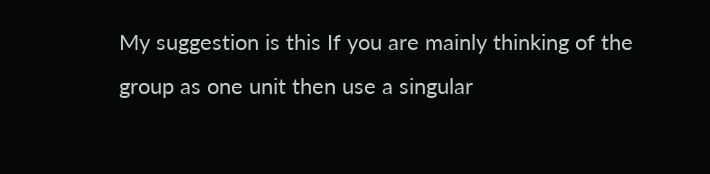My suggestion is this If you are mainly thinking of the group as one unit then use a singular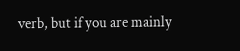verb, but if you are mainly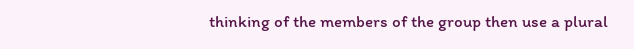thinking of the members of the group then use a plural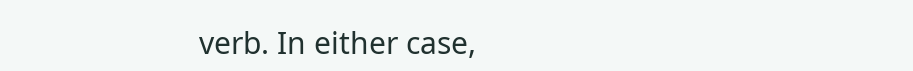verb. In either case,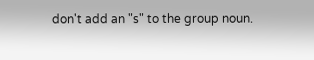don't add an "s" to the group noun.